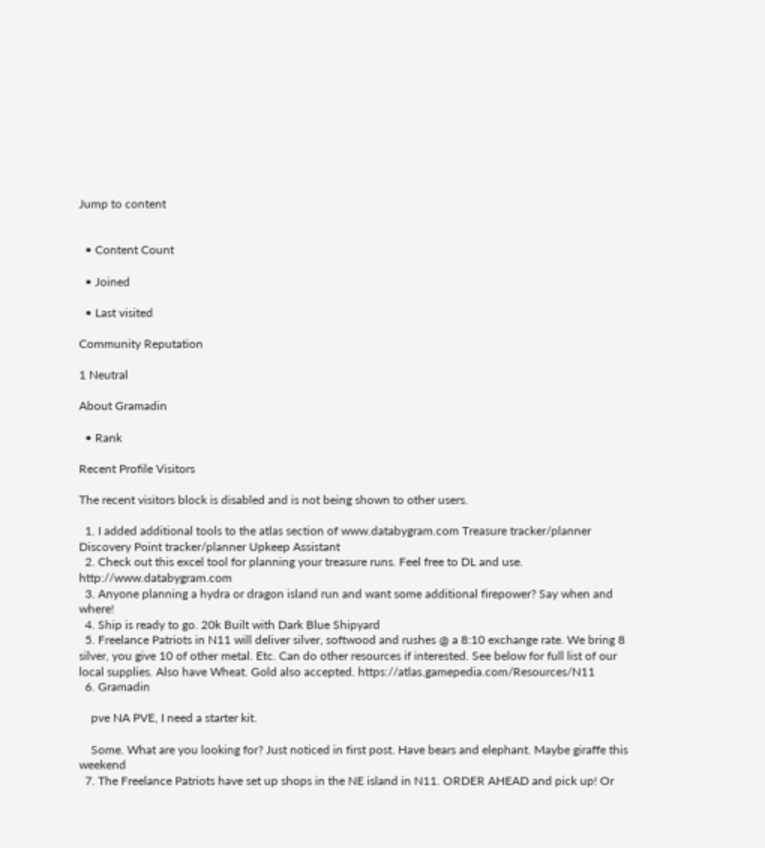Jump to content


  • Content Count

  • Joined

  • Last visited

Community Reputation

1 Neutral

About Gramadin

  • Rank

Recent Profile Visitors

The recent visitors block is disabled and is not being shown to other users.

  1. I added additional tools to the atlas section of www.databygram.com Treasure tracker/planner Discovery Point tracker/planner Upkeep Assistant
  2. Check out this excel tool for planning your treasure runs. Feel free to DL and use. http://www.databygram.com
  3. Anyone planning a hydra or dragon island run and want some additional firepower? Say when and where!
  4. Ship is ready to go. 20k Built with Dark Blue Shipyard
  5. Freelance Patriots in N11 will deliver silver, softwood and rushes @ a 8:10 exchange rate. We bring 8 silver, you give 10 of other metal. Etc. Can do other resources if interested. See below for full list of our local supplies. Also have Wheat. Gold also accepted. https://atlas.gamepedia.com/Resources/N11
  6. Gramadin

    pve NA PVE, I need a starter kit.

    Some. What are you looking for? Just noticed in first post. Have bears and elephant. Maybe giraffe this weekend
  7. The Freelance Patriots have set up shops in the NE island in N11. ORDER AHEAD and pick up! Or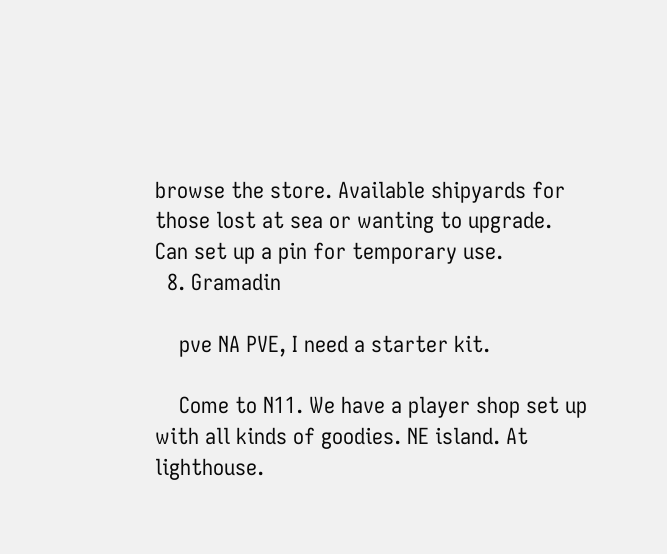browse the store. Available shipyards for those lost at sea or wanting to upgrade. Can set up a pin for temporary use.
  8. Gramadin

    pve NA PVE, I need a starter kit.

    Come to N11. We have a player shop set up with all kinds of goodies. NE island. At lighthouse.